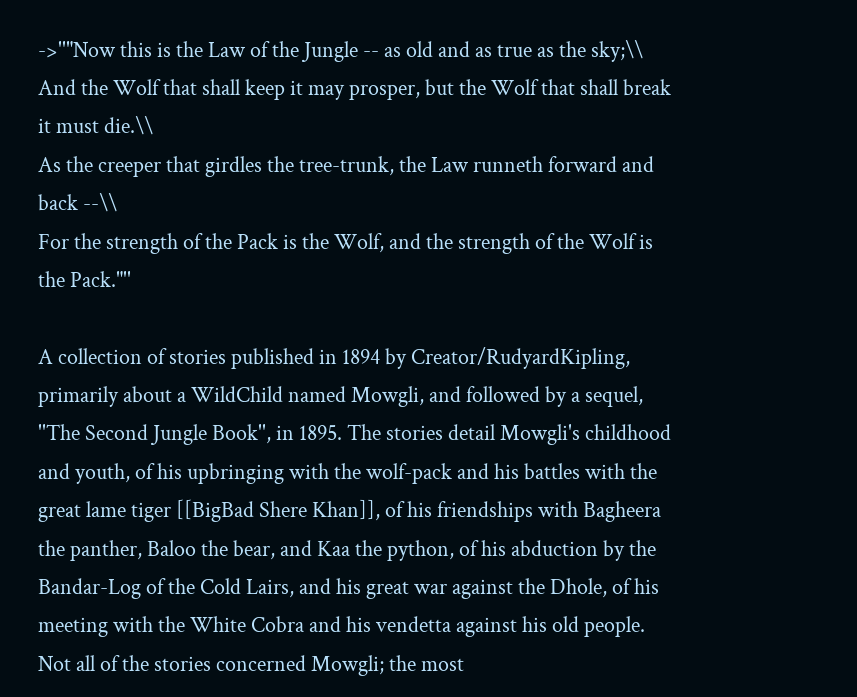->''"Now this is the Law of the Jungle -- as old and as true as the sky;\\
And the Wolf that shall keep it may prosper, but the Wolf that shall break it must die.\\
As the creeper that girdles the tree-trunk, the Law runneth forward and back --\\
For the strength of the Pack is the Wolf, and the strength of the Wolf is the Pack."''

A collection of stories published in 1894 by Creator/RudyardKipling, primarily about a WildChild named Mowgli, and followed by a sequel, ''The Second Jungle Book'', in 1895. The stories detail Mowgli's childhood and youth, of his upbringing with the wolf-pack and his battles with the great lame tiger [[BigBad Shere Khan]], of his friendships with Bagheera the panther, Baloo the bear, and Kaa the python, of his abduction by the Bandar-Log of the Cold Lairs, and his great war against the Dhole, of his meeting with the White Cobra and his vendetta against his old people. Not all of the stories concerned Mowgli; the most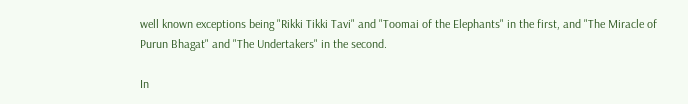well known exceptions being "Rikki Tikki Tavi" and "Toomai of the Elephants" in the first, and "The Miracle of Purun Bhagat" and "The Undertakers" in the second.

In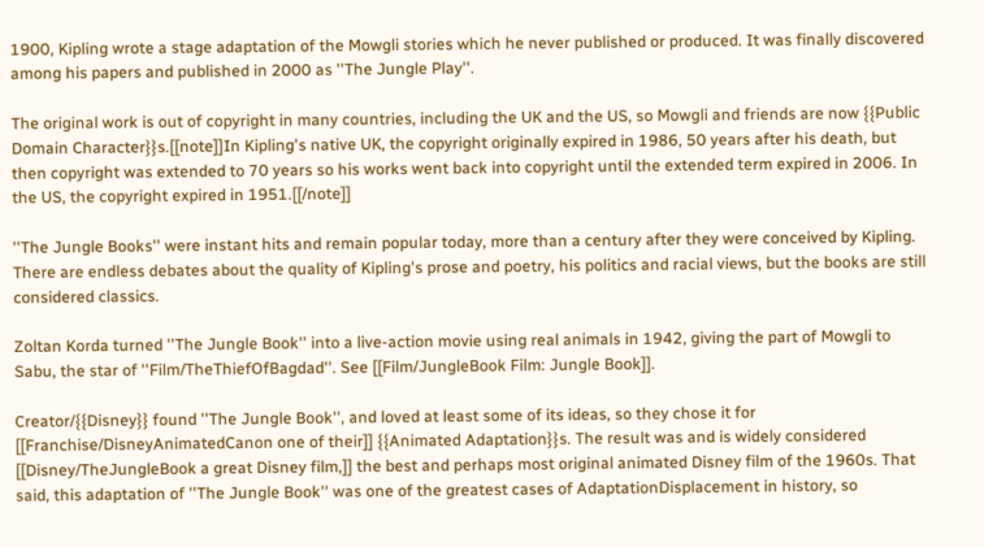1900, Kipling wrote a stage adaptation of the Mowgli stories which he never published or produced. It was finally discovered among his papers and published in 2000 as ''The Jungle Play''.

The original work is out of copyright in many countries, including the UK and the US, so Mowgli and friends are now {{Public Domain Character}}s.[[note]]In Kipling's native UK, the copyright originally expired in 1986, 50 years after his death, but then copyright was extended to 70 years so his works went back into copyright until the extended term expired in 2006. In the US, the copyright expired in 1951.[[/note]]

''The Jungle Books'' were instant hits and remain popular today, more than a century after they were conceived by Kipling. There are endless debates about the quality of Kipling's prose and poetry, his politics and racial views, but the books are still considered classics.

Zoltan Korda turned ''The Jungle Book'' into a live-action movie using real animals in 1942, giving the part of Mowgli to Sabu, the star of ''Film/TheThiefOfBagdad''. See [[Film/JungleBook Film: Jungle Book]].

Creator/{{Disney}} found ''The Jungle Book'', and loved at least some of its ideas, so they chose it for [[Franchise/DisneyAnimatedCanon one of their]] {{Animated Adaptation}}s. The result was and is widely considered [[Disney/TheJungleBook a great Disney film,]] the best and perhaps most original animated Disney film of the 1960s. That said, this adaptation of ''The Jungle Book'' was one of the greatest cases of AdaptationDisplacement in history, so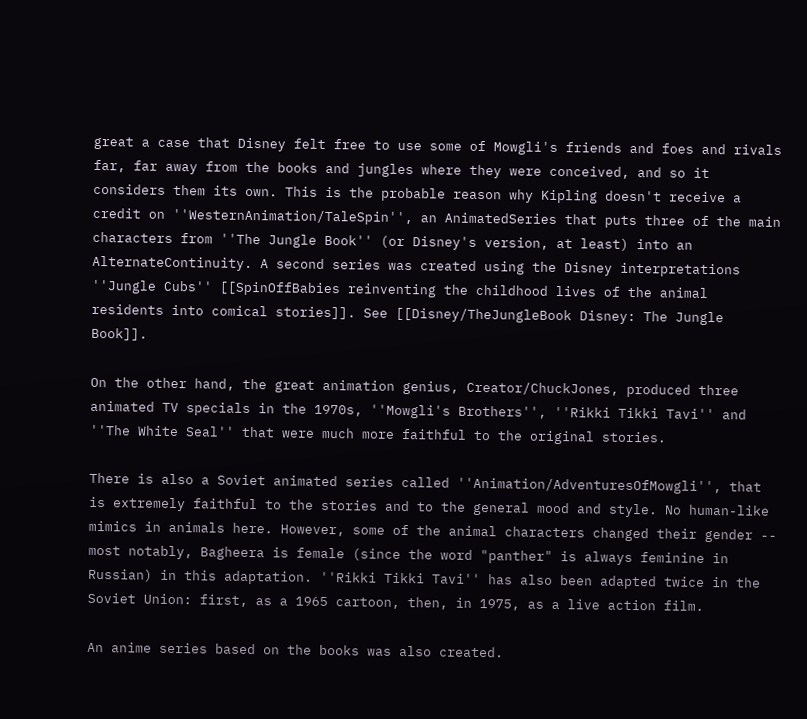great a case that Disney felt free to use some of Mowgli's friends and foes and rivals far, far away from the books and jungles where they were conceived, and so it considers them its own. This is the probable reason why Kipling doesn't receive a credit on ''WesternAnimation/TaleSpin'', an AnimatedSeries that puts three of the main characters from ''The Jungle Book'' (or Disney's version, at least) into an AlternateContinuity. A second series was created using the Disney interpretations ''Jungle Cubs'' [[SpinOffBabies reinventing the childhood lives of the animal residents into comical stories]]. See [[Disney/TheJungleBook Disney: The Jungle Book]].

On the other hand, the great animation genius, Creator/ChuckJones, produced three animated TV specials in the 1970s, ''Mowgli's Brothers'', ''Rikki Tikki Tavi'' and ''The White Seal'' that were much more faithful to the original stories.

There is also a Soviet animated series called ''Animation/AdventuresOfMowgli'', that is extremely faithful to the stories and to the general mood and style. No human-like mimics in animals here. However, some of the animal characters changed their gender -- most notably, Bagheera is female (since the word "panther" is always feminine in Russian) in this adaptation. ''Rikki Tikki Tavi'' has also been adapted twice in the Soviet Union: first, as a 1965 cartoon, then, in 1975, as a live action film.

An anime series based on the books was also created.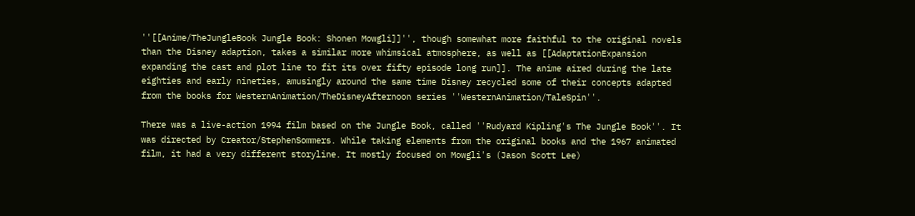''[[Anime/TheJungleBook Jungle Book: Shonen Mowgli]]'', though somewhat more faithful to the original novels than the Disney adaption, takes a similar more whimsical atmosphere, as well as [[AdaptationExpansion expanding the cast and plot line to fit its over fifty episode long run]]. The anime aired during the late eighties and early nineties, amusingly around the same time Disney recycled some of their concepts adapted from the books for WesternAnimation/TheDisneyAfternoon series ''WesternAnimation/TaleSpin''.

There was a live-action 1994 film based on the Jungle Book, called ''Rudyard Kipling's The Jungle Book''. It was directed by Creator/StephenSommers. While taking elements from the original books and the 1967 animated film, it had a very different storyline. It mostly focused on Mowgli's (Jason Scott Lee)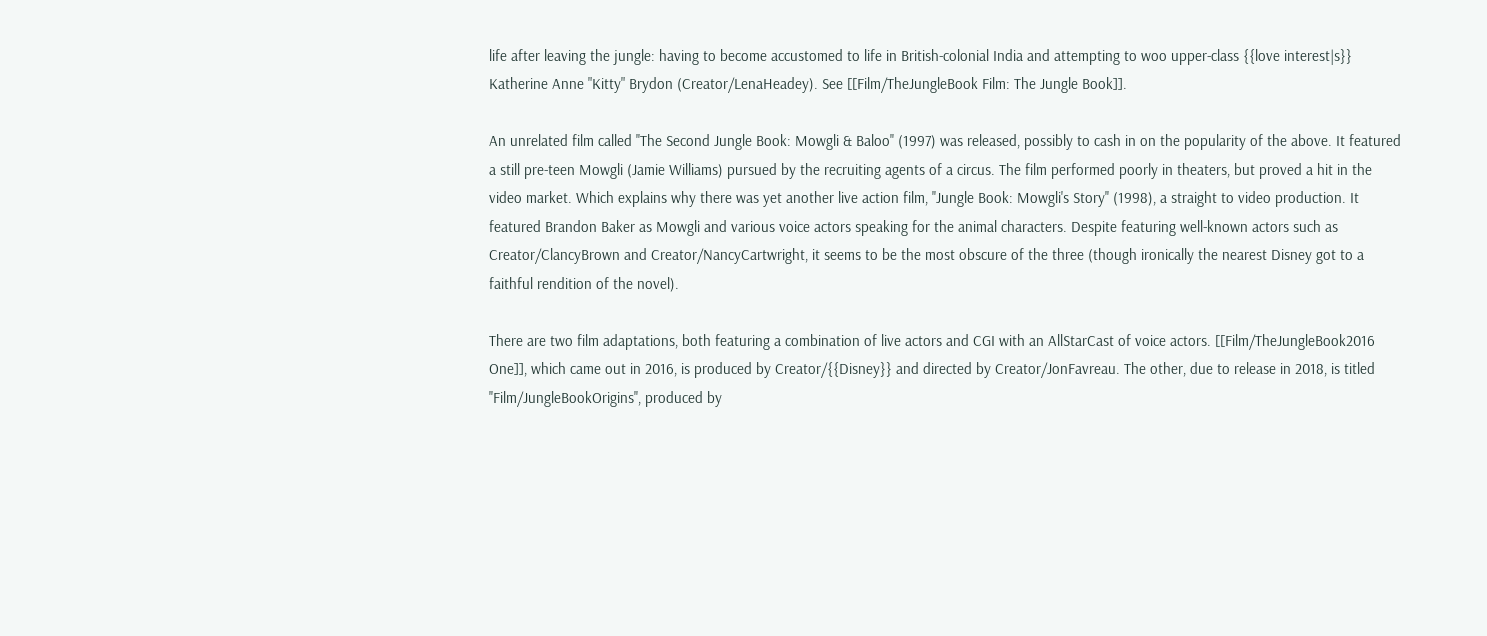life after leaving the jungle: having to become accustomed to life in British-colonial India and attempting to woo upper-class {{love interest|s}} Katherine Anne "Kitty" Brydon (Creator/LenaHeadey). See [[Film/TheJungleBook Film: The Jungle Book]].

An unrelated film called ''The Second Jungle Book: Mowgli & Baloo'' (1997) was released, possibly to cash in on the popularity of the above. It featured a still pre-teen Mowgli (Jamie Williams) pursued by the recruiting agents of a circus. The film performed poorly in theaters, but proved a hit in the video market. Which explains why there was yet another live action film, ''Jungle Book: Mowgli's Story'' (1998), a straight to video production. It featured Brandon Baker as Mowgli and various voice actors speaking for the animal characters. Despite featuring well-known actors such as Creator/ClancyBrown and Creator/NancyCartwright, it seems to be the most obscure of the three (though ironically the nearest Disney got to a faithful rendition of the novel).

There are two film adaptations, both featuring a combination of live actors and CGI with an AllStarCast of voice actors. [[Film/TheJungleBook2016 One]], which came out in 2016, is produced by Creator/{{Disney}} and directed by Creator/JonFavreau. The other, due to release in 2018, is titled ''Film/JungleBookOrigins'', produced by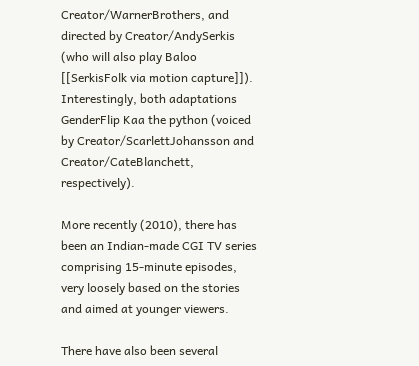Creator/WarnerBrothers, and directed by Creator/AndySerkis (who will also play Baloo [[SerkisFolk via motion capture]]). Interestingly, both adaptations GenderFlip Kaa the python (voiced by Creator/ScarlettJohansson and Creator/CateBlanchett, respectively).

More recently (2010), there has been an Indian-made CGI TV series comprising 15-minute episodes, very loosely based on the stories and aimed at younger viewers.

There have also been several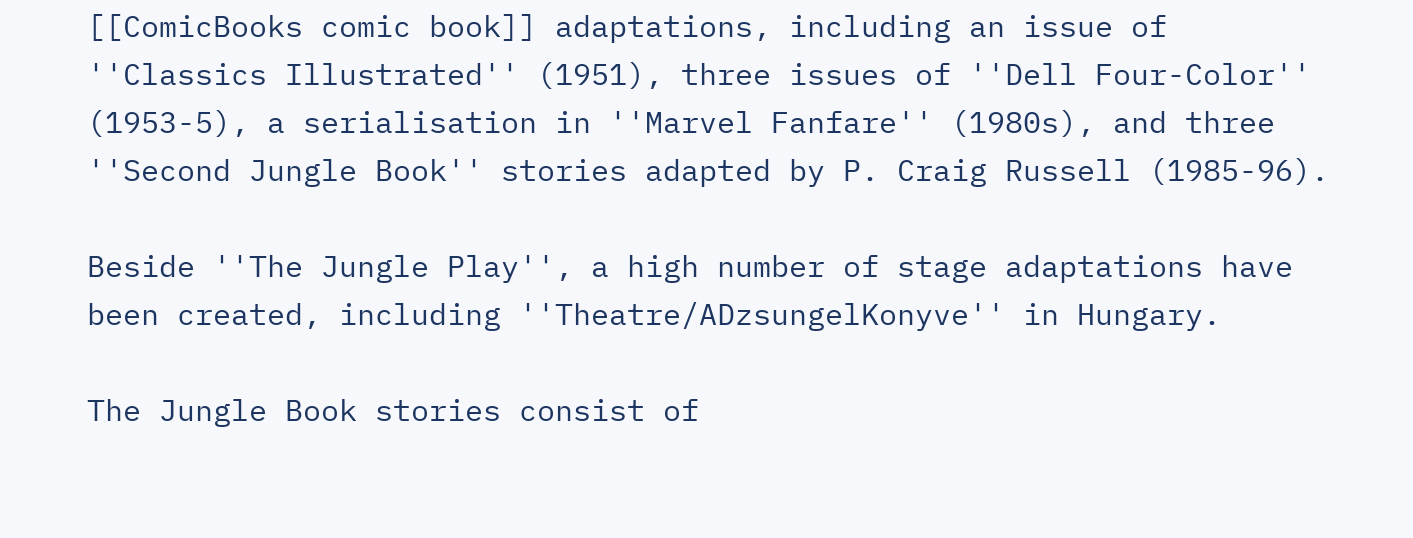[[ComicBooks comic book]] adaptations, including an issue of ''Classics Illustrated'' (1951), three issues of ''Dell Four-Color'' (1953-5), a serialisation in ''Marvel Fanfare'' (1980s), and three ''Second Jungle Book'' stories adapted by P. Craig Russell (1985-96).

Beside ''The Jungle Play'', a high number of stage adaptations have been created, including ''Theatre/ADzsungelKonyve'' in Hungary.

The Jungle Book stories consist of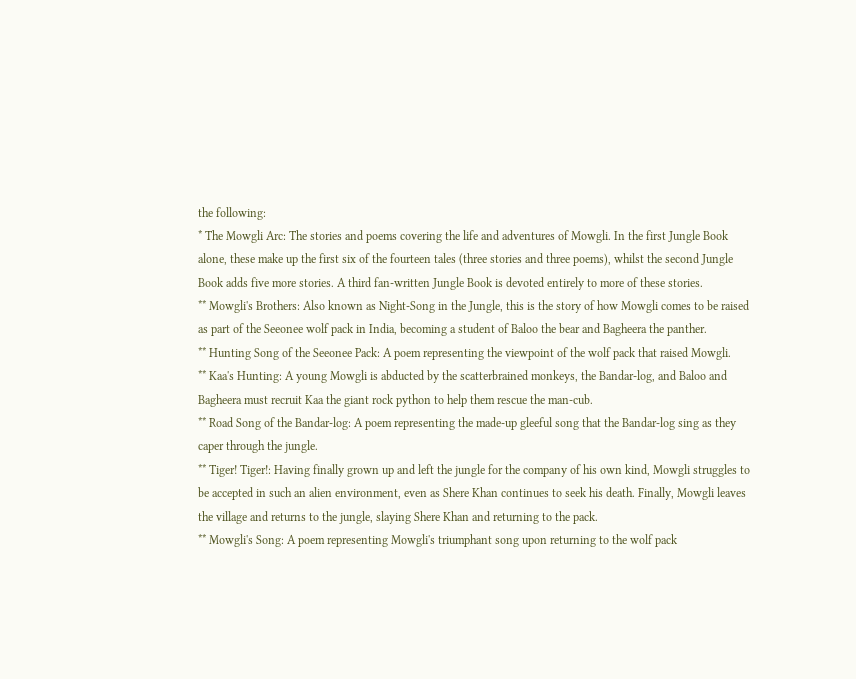the following:
* The Mowgli Arc: The stories and poems covering the life and adventures of Mowgli. In the first Jungle Book alone, these make up the first six of the fourteen tales (three stories and three poems), whilst the second Jungle Book adds five more stories. A third fan-written Jungle Book is devoted entirely to more of these stories.
** Mowgli's Brothers: Also known as Night-Song in the Jungle, this is the story of how Mowgli comes to be raised as part of the Seeonee wolf pack in India, becoming a student of Baloo the bear and Bagheera the panther.
** Hunting Song of the Seeonee Pack: A poem representing the viewpoint of the wolf pack that raised Mowgli.
** Kaa's Hunting: A young Mowgli is abducted by the scatterbrained monkeys, the Bandar-log, and Baloo and Bagheera must recruit Kaa the giant rock python to help them rescue the man-cub.
** Road Song of the Bandar-log: A poem representing the made-up gleeful song that the Bandar-log sing as they caper through the jungle.
** Tiger! Tiger!: Having finally grown up and left the jungle for the company of his own kind, Mowgli struggles to be accepted in such an alien environment, even as Shere Khan continues to seek his death. Finally, Mowgli leaves the village and returns to the jungle, slaying Shere Khan and returning to the pack.
** Mowgli's Song: A poem representing Mowgli's triumphant song upon returning to the wolf pack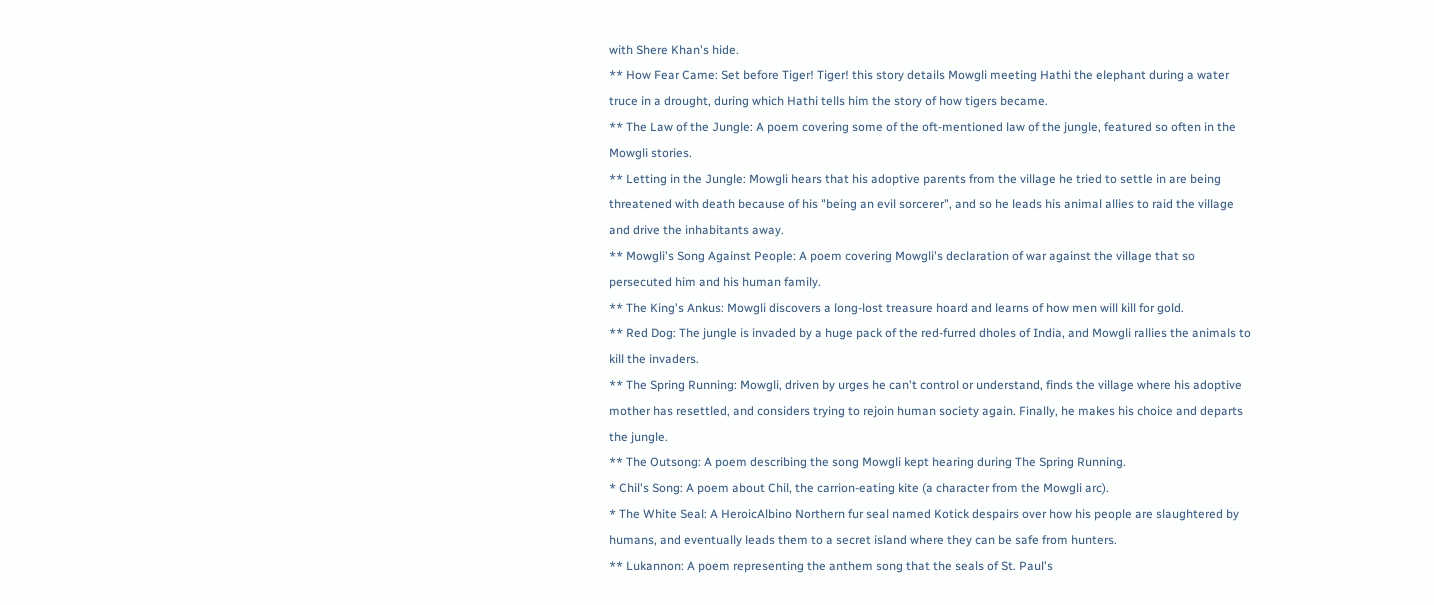with Shere Khan's hide.
** How Fear Came: Set before Tiger! Tiger! this story details Mowgli meeting Hathi the elephant during a water truce in a drought, during which Hathi tells him the story of how tigers became.
** The Law of the Jungle: A poem covering some of the oft-mentioned law of the jungle, featured so often in the Mowgli stories.
** Letting in the Jungle: Mowgli hears that his adoptive parents from the village he tried to settle in are being threatened with death because of his "being an evil sorcerer", and so he leads his animal allies to raid the village and drive the inhabitants away.
** Mowgli's Song Against People: A poem covering Mowgli's declaration of war against the village that so persecuted him and his human family.
** The King's Ankus: Mowgli discovers a long-lost treasure hoard and learns of how men will kill for gold.
** Red Dog: The jungle is invaded by a huge pack of the red-furred dholes of India, and Mowgli rallies the animals to kill the invaders.
** The Spring Running: Mowgli, driven by urges he can't control or understand, finds the village where his adoptive mother has resettled, and considers trying to rejoin human society again. Finally, he makes his choice and departs the jungle.
** The Outsong: A poem describing the song Mowgli kept hearing during The Spring Running.
* Chil's Song: A poem about Chil, the carrion-eating kite (a character from the Mowgli arc).
* The White Seal: A HeroicAlbino Northern fur seal named Kotick despairs over how his people are slaughtered by humans, and eventually leads them to a secret island where they can be safe from hunters.
** Lukannon: A poem representing the anthem song that the seals of St. Paul's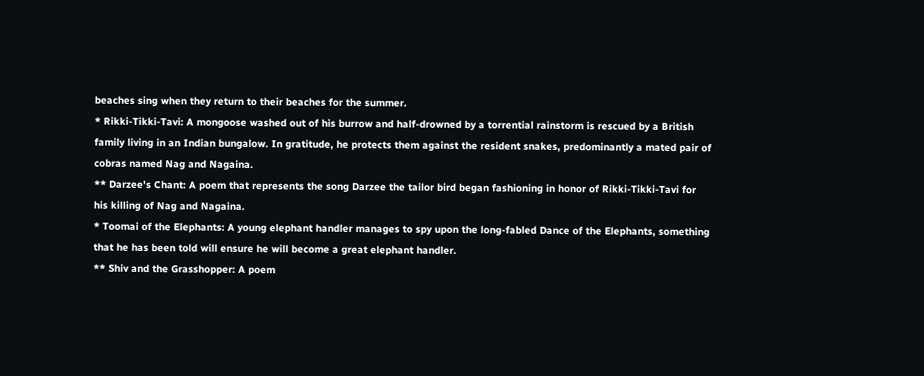beaches sing when they return to their beaches for the summer.
* Rikki-Tikki-Tavi: A mongoose washed out of his burrow and half-drowned by a torrential rainstorm is rescued by a British family living in an Indian bungalow. In gratitude, he protects them against the resident snakes, predominantly a mated pair of cobras named Nag and Nagaina.
** Darzee's Chant: A poem that represents the song Darzee the tailor bird began fashioning in honor of Rikki-Tikki-Tavi for his killing of Nag and Nagaina.
* Toomai of the Elephants: A young elephant handler manages to spy upon the long-fabled Dance of the Elephants, something that he has been told will ensure he will become a great elephant handler.
** Shiv and the Grasshopper: A poem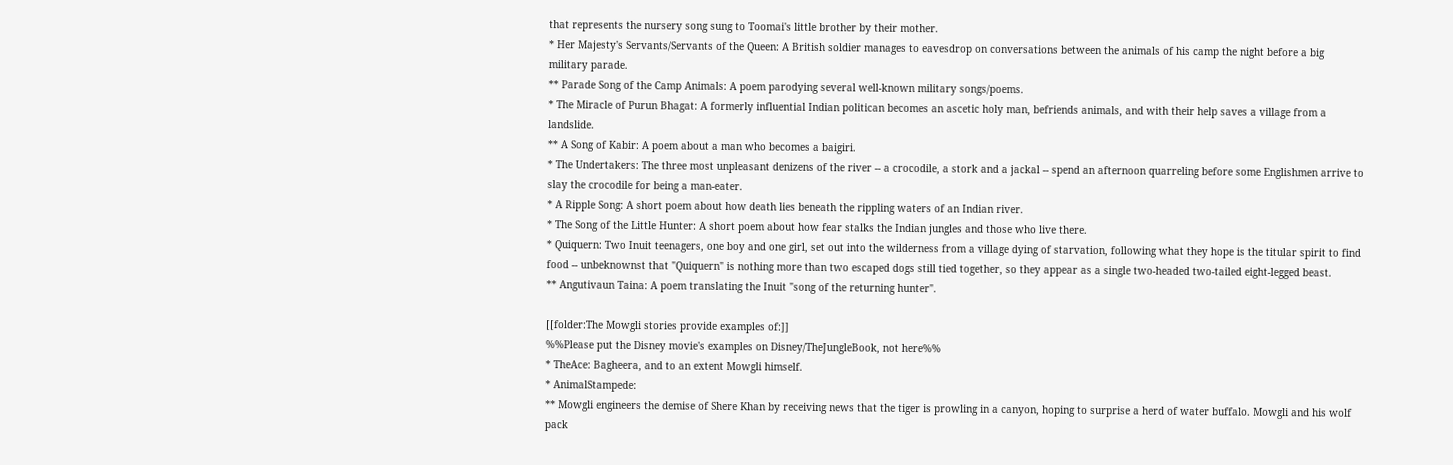that represents the nursery song sung to Toomai's little brother by their mother.
* Her Majesty's Servants/Servants of the Queen: A British soldier manages to eavesdrop on conversations between the animals of his camp the night before a big military parade.
** Parade Song of the Camp Animals: A poem parodying several well-known military songs/poems.
* The Miracle of Purun Bhagat: A formerly influential Indian politican becomes an ascetic holy man, befriends animals, and with their help saves a village from a landslide.
** A Song of Kabir: A poem about a man who becomes a baigiri.
* The Undertakers: The three most unpleasant denizens of the river -- a crocodile, a stork and a jackal -- spend an afternoon quarreling before some Englishmen arrive to slay the crocodile for being a man-eater.
* A Ripple Song: A short poem about how death lies beneath the rippling waters of an Indian river.
* The Song of the Little Hunter: A short poem about how fear stalks the Indian jungles and those who live there.
* Quiquern: Two Inuit teenagers, one boy and one girl, set out into the wilderness from a village dying of starvation, following what they hope is the titular spirit to find food -- unbeknownst that "Quiquern" is nothing more than two escaped dogs still tied together, so they appear as a single two-headed two-tailed eight-legged beast.
** Angutivaun Taina: A poem translating the Inuit "song of the returning hunter".

[[folder:The Mowgli stories provide examples of:]]
%%Please put the Disney movie's examples on Disney/TheJungleBook, not here%%
* TheAce: Bagheera, and to an extent Mowgli himself.
* AnimalStampede:
** Mowgli engineers the demise of Shere Khan by receiving news that the tiger is prowling in a canyon, hoping to surprise a herd of water buffalo. Mowgli and his wolf pack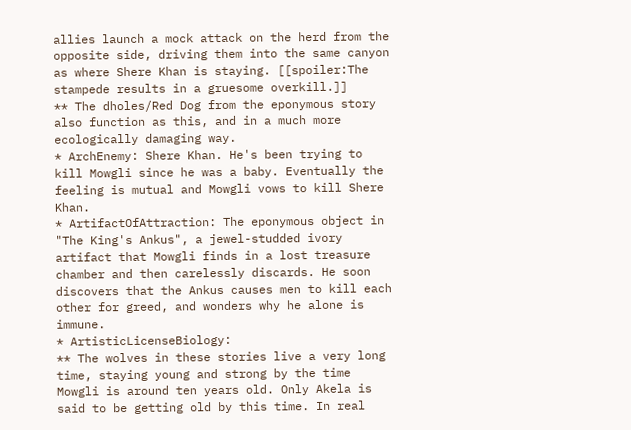allies launch a mock attack on the herd from the opposite side, driving them into the same canyon as where Shere Khan is staying. [[spoiler:The stampede results in a gruesome overkill.]]
** The dholes/Red Dog from the eponymous story also function as this, and in a much more ecologically damaging way.
* ArchEnemy: Shere Khan. He's been trying to kill Mowgli since he was a baby. Eventually the feeling is mutual and Mowgli vows to kill Shere Khan.
* ArtifactOfAttraction: The eponymous object in "The King's Ankus", a jewel-studded ivory artifact that Mowgli finds in a lost treasure chamber and then carelessly discards. He soon discovers that the Ankus causes men to kill each other for greed, and wonders why he alone is immune.
* ArtisticLicenseBiology:
** The wolves in these stories live a very long time, staying young and strong by the time Mowgli is around ten years old. Only Akela is said to be getting old by this time. In real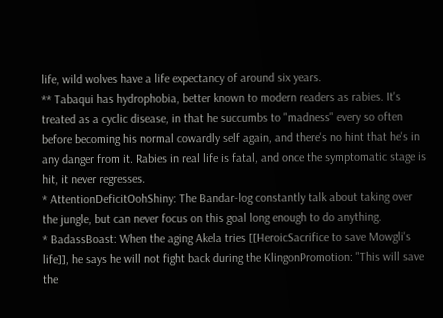life, wild wolves have a life expectancy of around six years.
** Tabaqui has hydrophobia, better known to modern readers as rabies. It's treated as a cyclic disease, in that he succumbs to "madness" every so often before becoming his normal cowardly self again, and there's no hint that he's in any danger from it. Rabies in real life is fatal, and once the symptomatic stage is hit, it never regresses.
* AttentionDeficitOohShiny: The Bandar-log constantly talk about taking over the jungle, but can never focus on this goal long enough to do anything.
* BadassBoast: When the aging Akela tries [[HeroicSacrifice to save Mowgli's life]], he says he will not fight back during the KlingonPromotion: "This will save the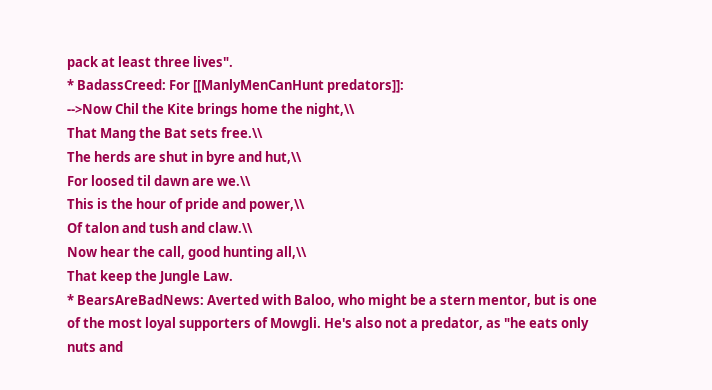pack at least three lives".
* BadassCreed: For [[ManlyMenCanHunt predators]]:
-->Now Chil the Kite brings home the night,\\
That Mang the Bat sets free.\\
The herds are shut in byre and hut,\\
For loosed til dawn are we.\\
This is the hour of pride and power,\\
Of talon and tush and claw.\\
Now hear the call, good hunting all,\\
That keep the Jungle Law.
* BearsAreBadNews: Averted with Baloo, who might be a stern mentor, but is one of the most loyal supporters of Mowgli. He's also not a predator, as "he eats only nuts and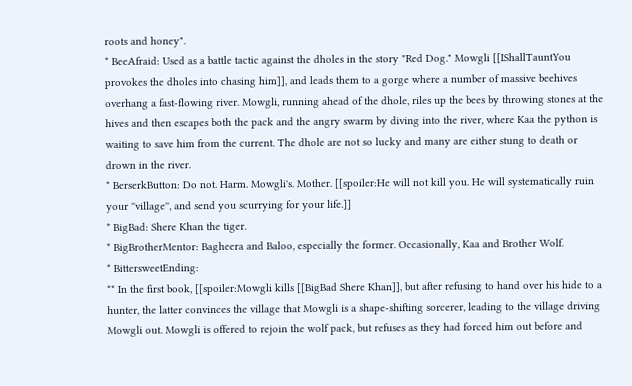roots and honey".
* BeeAfraid: Used as a battle tactic against the dholes in the story "Red Dog." Mowgli [[IShallTauntYou provokes the dholes into chasing him]], and leads them to a gorge where a number of massive beehives overhang a fast-flowing river. Mowgli, running ahead of the dhole, riles up the bees by throwing stones at the hives and then escapes both the pack and the angry swarm by diving into the river, where Kaa the python is waiting to save him from the current. The dhole are not so lucky and many are either stung to death or drown in the river.
* BerserkButton: Do not. Harm. Mowgli's. Mother. [[spoiler:He will not kill you. He will systematically ruin your ''village'', and send you scurrying for your life.]]
* BigBad: Shere Khan the tiger.
* BigBrotherMentor: Bagheera and Baloo, especially the former. Occasionally, Kaa and Brother Wolf.
* BittersweetEnding:
** In the first book, [[spoiler:Mowgli kills [[BigBad Shere Khan]], but after refusing to hand over his hide to a hunter, the latter convinces the village that Mowgli is a shape-shifting sorcerer, leading to the village driving Mowgli out. Mowgli is offered to rejoin the wolf pack, but refuses as they had forced him out before and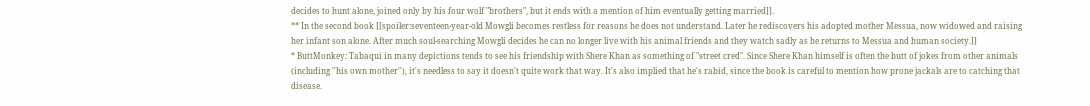decides to hunt alone, joined only by his four wolf "brothers", but it ends with a mention of him eventually getting married]].
** In the second book [[spoiler:seventeen-year-old Mowgli becomes restless for reasons he does not understand. Later he rediscovers his adopted mother Messua, now widowed and raising her infant son alone. After much soul-searching Mowgli decides he can no longer live with his animal friends and they watch sadly as he returns to Messua and human society.]]
* ButtMonkey: Tabaqui in many depictions tends to see his friendship with Shere Khan as something of "street cred". Since Shere Khan himself is often the butt of jokes from other animals (including ''his own mother''), it's needless to say it doesn't quite work that way. It's also implied that he's rabid, since the book is careful to mention how prone jackals are to catching that disease.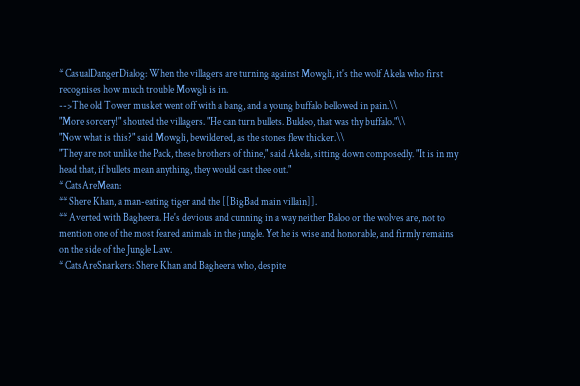* CasualDangerDialog: When the villagers are turning against Mowgli, it's the wolf Akela who first recognises how much trouble Mowgli is in.
-->The old Tower musket went off with a bang, and a young buffalo bellowed in pain.\\
"More sorcery!" shouted the villagers. "He can turn bullets. Buldeo, that was thy buffalo."\\
"Now what is this?" said Mowgli, bewildered, as the stones flew thicker.\\
"They are not unlike the Pack, these brothers of thine," said Akela, sitting down composedly. "It is in my head that, if bullets mean anything, they would cast thee out."
* CatsAreMean:
** Shere Khan, a man-eating tiger and the [[BigBad main villain]].
** Averted with Bagheera. He's devious and cunning in a way neither Baloo or the wolves are, not to mention one of the most feared animals in the jungle. Yet he is wise and honorable, and firmly remains on the side of the Jungle Law.
* CatsAreSnarkers: Shere Khan and Bagheera who, despite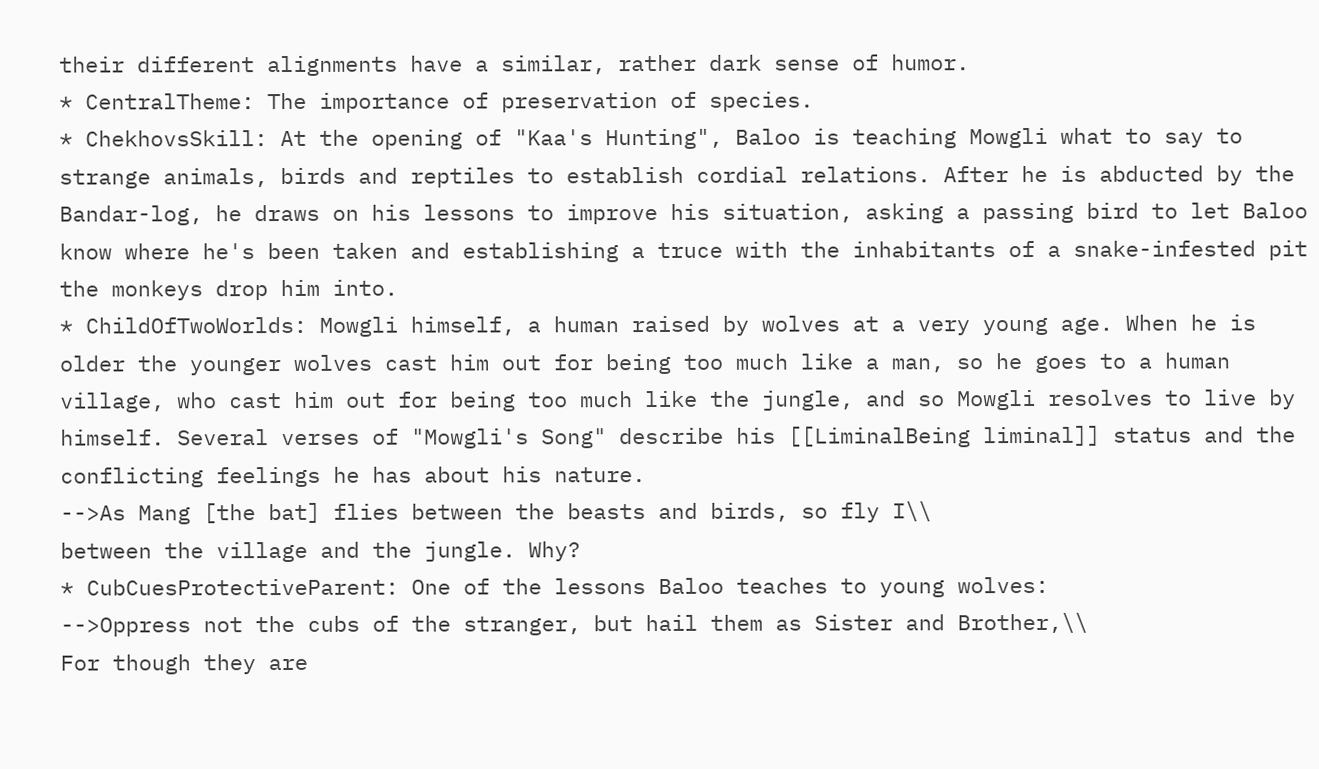their different alignments have a similar, rather dark sense of humor.
* CentralTheme: The importance of preservation of species.
* ChekhovsSkill: At the opening of "Kaa's Hunting", Baloo is teaching Mowgli what to say to strange animals, birds and reptiles to establish cordial relations. After he is abducted by the Bandar-log, he draws on his lessons to improve his situation, asking a passing bird to let Baloo know where he's been taken and establishing a truce with the inhabitants of a snake-infested pit the monkeys drop him into.
* ChildOfTwoWorlds: Mowgli himself, a human raised by wolves at a very young age. When he is older the younger wolves cast him out for being too much like a man, so he goes to a human village, who cast him out for being too much like the jungle, and so Mowgli resolves to live by himself. Several verses of "Mowgli's Song" describe his [[LiminalBeing liminal]] status and the conflicting feelings he has about his nature.
-->As Mang [the bat] flies between the beasts and birds, so fly I\\
between the village and the jungle. Why?
* CubCuesProtectiveParent: One of the lessons Baloo teaches to young wolves:
-->Oppress not the cubs of the stranger, but hail them as Sister and Brother,\\
For though they are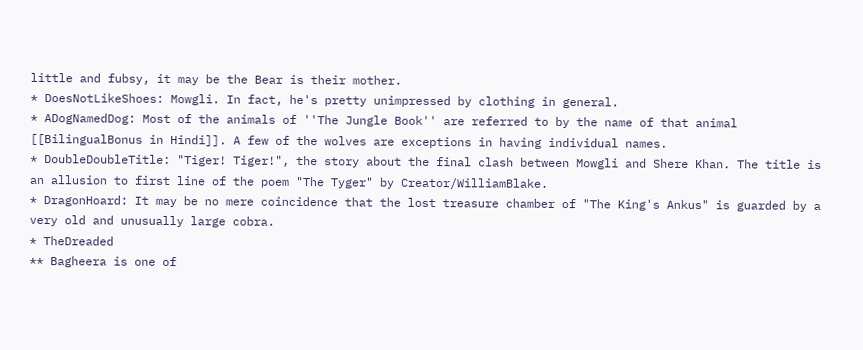little and fubsy, it may be the Bear is their mother.
* DoesNotLikeShoes: Mowgli. In fact, he's pretty unimpressed by clothing in general.
* ADogNamedDog: Most of the animals of ''The Jungle Book'' are referred to by the name of that animal [[BilingualBonus in Hindi]]. A few of the wolves are exceptions in having individual names.
* DoubleDoubleTitle: "Tiger! Tiger!", the story about the final clash between Mowgli and Shere Khan. The title is an allusion to first line of the poem "The Tyger" by Creator/WilliamBlake.
* DragonHoard: It may be no mere coincidence that the lost treasure chamber of "The King's Ankus" is guarded by a very old and unusually large cobra.
* TheDreaded
** Bagheera is one of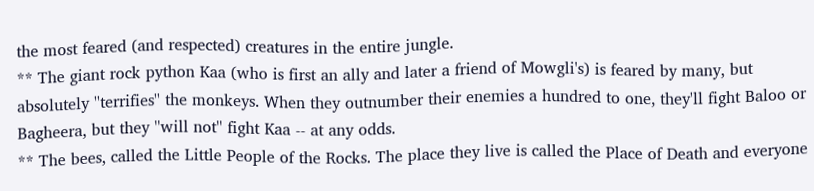the most feared (and respected) creatures in the entire jungle.
** The giant rock python Kaa (who is first an ally and later a friend of Mowgli's) is feared by many, but absolutely ''terrifies'' the monkeys. When they outnumber their enemies a hundred to one, they'll fight Baloo or Bagheera, but they ''will not'' fight Kaa -- at any odds.
** The bees, called the Little People of the Rocks. The place they live is called the Place of Death and everyone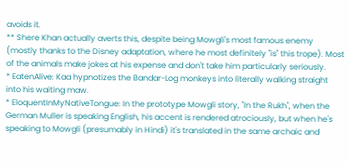avoids it.
** Shere Khan actually averts this, despite being Mowgli's most famous enemy (mostly thanks to the Disney adaptation, where he most definitely ''is'' this trope). Most of the animals make jokes at his expense and don't take him particularly seriously.
* EatenAlive: Kaa hypnotizes the Bandar-Log monkeys into literally walking straight into his waiting maw.
* EloquentInMyNativeTongue: In the prototype Mowgli story, "In the Rukh", when the German Muller is speaking English, his accent is rendered atrociously, but when he's speaking to Mowgli (presumably in Hindi) it's translated in the same archaic and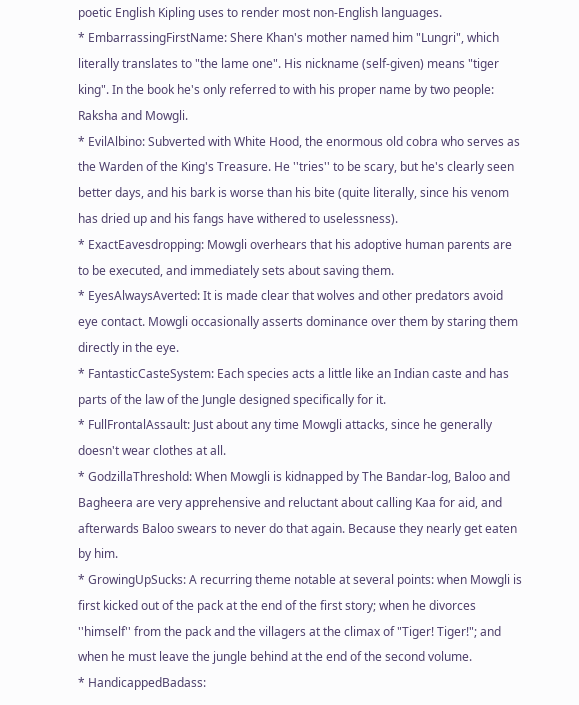poetic English Kipling uses to render most non-English languages.
* EmbarrassingFirstName: Shere Khan's mother named him "Lungri", which literally translates to "the lame one". His nickname (self-given) means "tiger king". In the book he's only referred to with his proper name by two people: Raksha and Mowgli.
* EvilAlbino: Subverted with White Hood, the enormous old cobra who serves as the Warden of the King's Treasure. He ''tries'' to be scary, but he's clearly seen better days, and his bark is worse than his bite (quite literally, since his venom has dried up and his fangs have withered to uselessness).
* ExactEavesdropping: Mowgli overhears that his adoptive human parents are to be executed, and immediately sets about saving them.
* EyesAlwaysAverted: It is made clear that wolves and other predators avoid eye contact. Mowgli occasionally asserts dominance over them by staring them directly in the eye.
* FantasticCasteSystem: Each species acts a little like an Indian caste and has parts of the law of the Jungle designed specifically for it.
* FullFrontalAssault: Just about any time Mowgli attacks, since he generally doesn't wear clothes at all.
* GodzillaThreshold: When Mowgli is kidnapped by The Bandar-log, Baloo and Bagheera are very apprehensive and reluctant about calling Kaa for aid, and afterwards Baloo swears to never do that again. Because they nearly get eaten by him.
* GrowingUpSucks: A recurring theme notable at several points: when Mowgli is first kicked out of the pack at the end of the first story; when he divorces ''himself'' from the pack and the villagers at the climax of "Tiger! Tiger!"; and when he must leave the jungle behind at the end of the second volume.
* HandicappedBadass: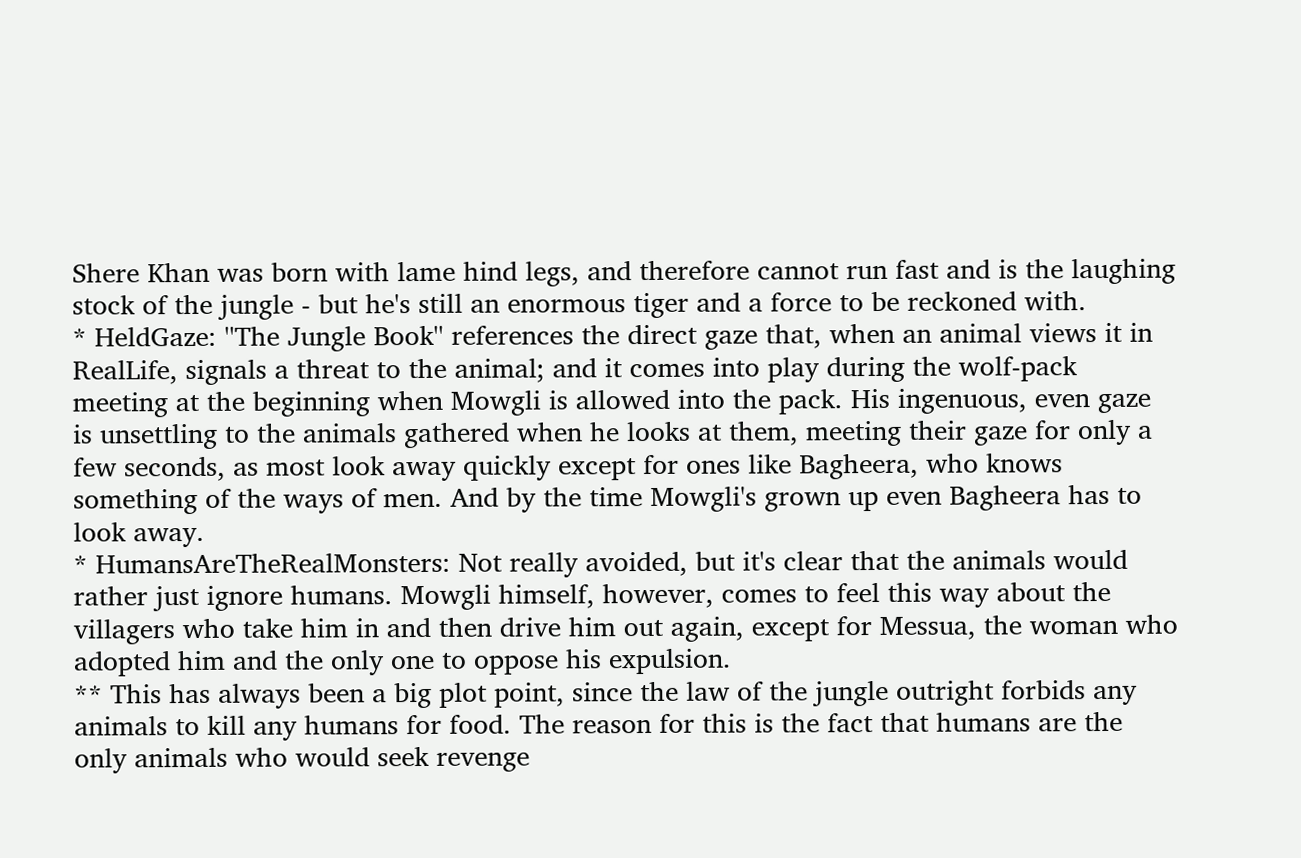Shere Khan was born with lame hind legs, and therefore cannot run fast and is the laughing stock of the jungle - but he's still an enormous tiger and a force to be reckoned with.
* HeldGaze: ''The Jungle Book'' references the direct gaze that, when an animal views it in RealLife, signals a threat to the animal; and it comes into play during the wolf-pack meeting at the beginning when Mowgli is allowed into the pack. His ingenuous, even gaze is unsettling to the animals gathered when he looks at them, meeting their gaze for only a few seconds, as most look away quickly except for ones like Bagheera, who knows something of the ways of men. And by the time Mowgli's grown up even Bagheera has to look away.
* HumansAreTheRealMonsters: Not really avoided, but it's clear that the animals would rather just ignore humans. Mowgli himself, however, comes to feel this way about the villagers who take him in and then drive him out again, except for Messua, the woman who adopted him and the only one to oppose his expulsion.
** This has always been a big plot point, since the law of the jungle outright forbids any animals to kill any humans for food. The reason for this is the fact that humans are the only animals who would seek revenge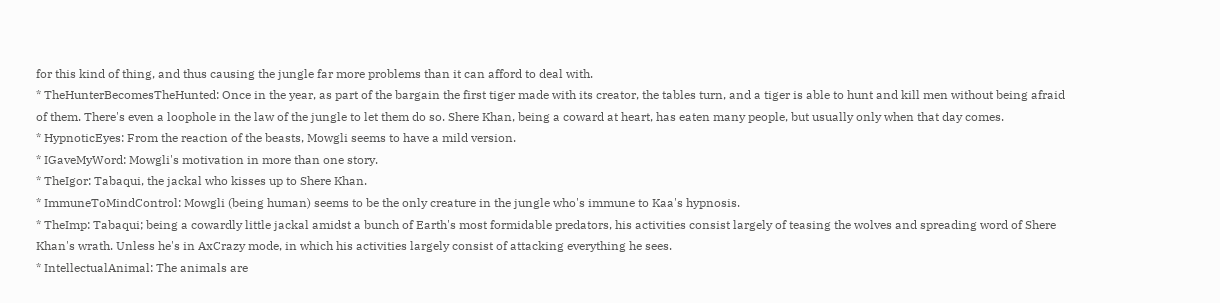for this kind of thing, and thus causing the jungle far more problems than it can afford to deal with.
* TheHunterBecomesTheHunted: Once in the year, as part of the bargain the first tiger made with its creator, the tables turn, and a tiger is able to hunt and kill men without being afraid of them. There's even a loophole in the law of the jungle to let them do so. Shere Khan, being a coward at heart, has eaten many people, but usually only when that day comes.
* HypnoticEyes: From the reaction of the beasts, Mowgli seems to have a mild version.
* IGaveMyWord: Mowgli's motivation in more than one story.
* TheIgor: Tabaqui, the jackal who kisses up to Shere Khan.
* ImmuneToMindControl: Mowgli (being human) seems to be the only creature in the jungle who's immune to Kaa's hypnosis.
* TheImp: Tabaqui; being a cowardly little jackal amidst a bunch of Earth's most formidable predators, his activities consist largely of teasing the wolves and spreading word of Shere Khan's wrath. Unless he's in AxCrazy mode, in which his activities largely consist of attacking everything he sees.
* IntellectualAnimal: The animals are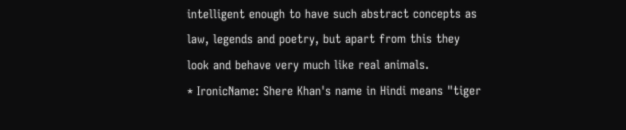intelligent enough to have such abstract concepts as law, legends and poetry, but apart from this they look and behave very much like real animals.
* IronicName: Shere Khan's name in Hindi means "tiger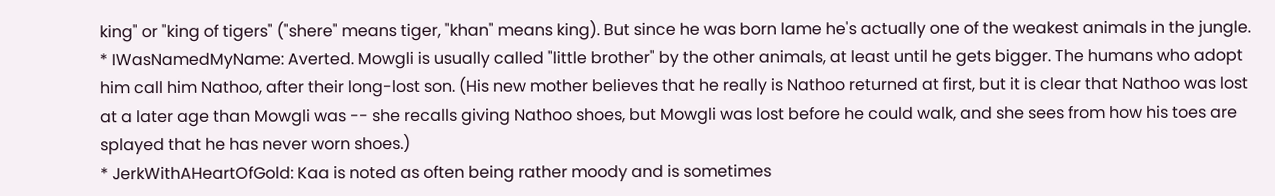king" or "king of tigers" ("shere" means tiger, "khan" means king). But since he was born lame he's actually one of the weakest animals in the jungle.
* IWasNamedMyName: Averted. Mowgli is usually called "little brother" by the other animals, at least until he gets bigger. The humans who adopt him call him Nathoo, after their long-lost son. (His new mother believes that he really is Nathoo returned at first, but it is clear that Nathoo was lost at a later age than Mowgli was -- she recalls giving Nathoo shoes, but Mowgli was lost before he could walk, and she sees from how his toes are splayed that he has never worn shoes.)
* JerkWithAHeartOfGold: Kaa is noted as often being rather moody and is sometimes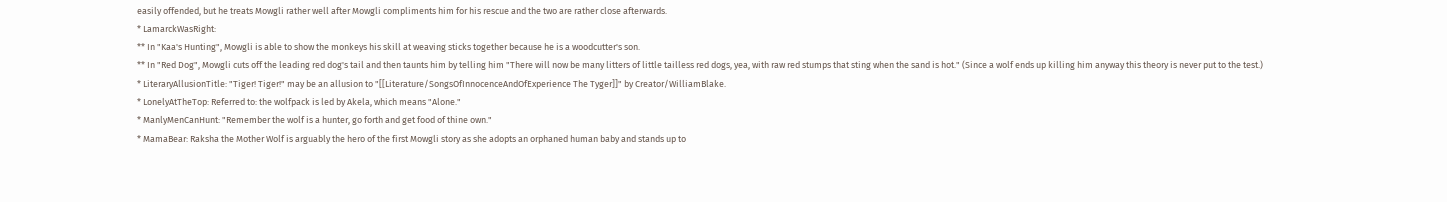easily offended, but he treats Mowgli rather well after Mowgli compliments him for his rescue and the two are rather close afterwards.
* LamarckWasRight:
** In "Kaa's Hunting", Mowgli is able to show the monkeys his skill at weaving sticks together because he is a woodcutter's son.
** In "Red Dog", Mowgli cuts off the leading red dog's tail and then taunts him by telling him "There will now be many litters of little tailless red dogs, yea, with raw red stumps that sting when the sand is hot." (Since a wolf ends up killing him anyway this theory is never put to the test.)
* LiteraryAllusionTitle: "Tiger! Tiger!" may be an allusion to "[[Literature/SongsOfInnocenceAndOfExperience The Tyger]]" by Creator/WilliamBlake.
* LonelyAtTheTop: Referred to: the wolfpack is led by Akela, which means "Alone."
* ManlyMenCanHunt: "Remember the wolf is a hunter, go forth and get food of thine own."
* MamaBear: Raksha the Mother Wolf is arguably the hero of the first Mowgli story as she adopts an orphaned human baby and stands up to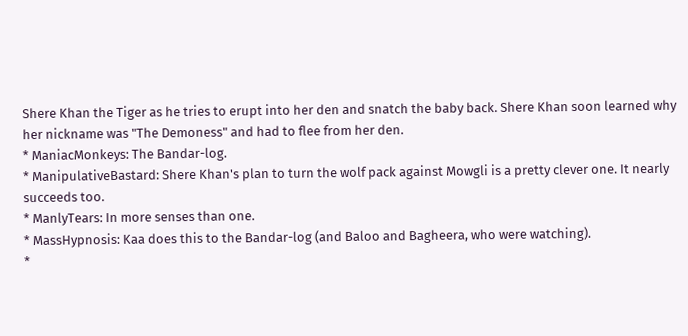Shere Khan the Tiger as he tries to erupt into her den and snatch the baby back. Shere Khan soon learned why her nickname was "The Demoness" and had to flee from her den.
* ManiacMonkeys: The Bandar-log.
* ManipulativeBastard: Shere Khan's plan to turn the wolf pack against Mowgli is a pretty clever one. It nearly succeeds too.
* ManlyTears: In more senses than one.
* MassHypnosis: Kaa does this to the Bandar-log (and Baloo and Bagheera, who were watching).
*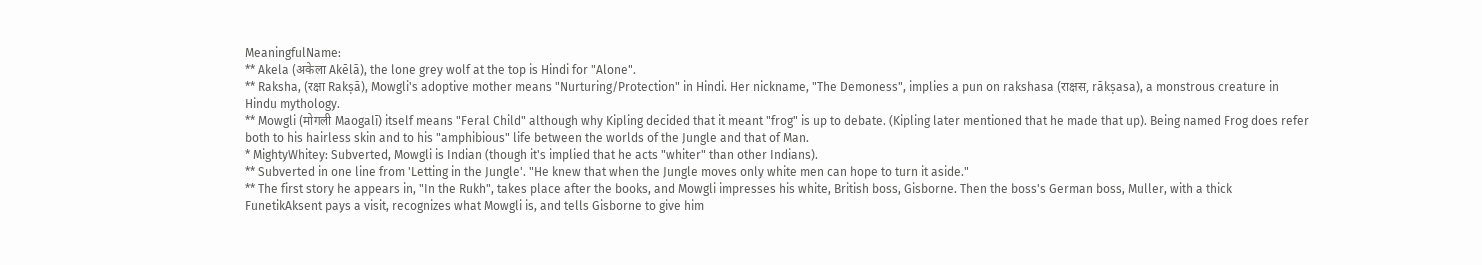MeaningfulName:
** Akela (अकेला Akēlā), the lone grey wolf at the top is Hindi for "Alone".
** Raksha, (रक्षा Rakṣā), Mowgli's adoptive mother means "Nurturing/Protection" in Hindi. Her nickname, "The Demoness", implies a pun on rakshasa (राक्षस, rākṣasa), a monstrous creature in Hindu mythology.
** Mowgli (मोगली Maogalī) itself means "Feral Child" although why Kipling decided that it meant "frog" is up to debate. (Kipling later mentioned that he made that up). Being named Frog does refer both to his hairless skin and to his "amphibious" life between the worlds of the Jungle and that of Man.
* MightyWhitey: Subverted, Mowgli is Indian (though it's implied that he acts "whiter" than other Indians).
** Subverted in one line from 'Letting in the Jungle'. "He knew that when the Jungle moves only white men can hope to turn it aside."
** The first story he appears in, "In the Rukh", takes place after the books, and Mowgli impresses his white, British boss, Gisborne. Then the boss's German boss, Muller, with a thick FunetikAksent pays a visit, recognizes what Mowgli is, and tells Gisborne to give him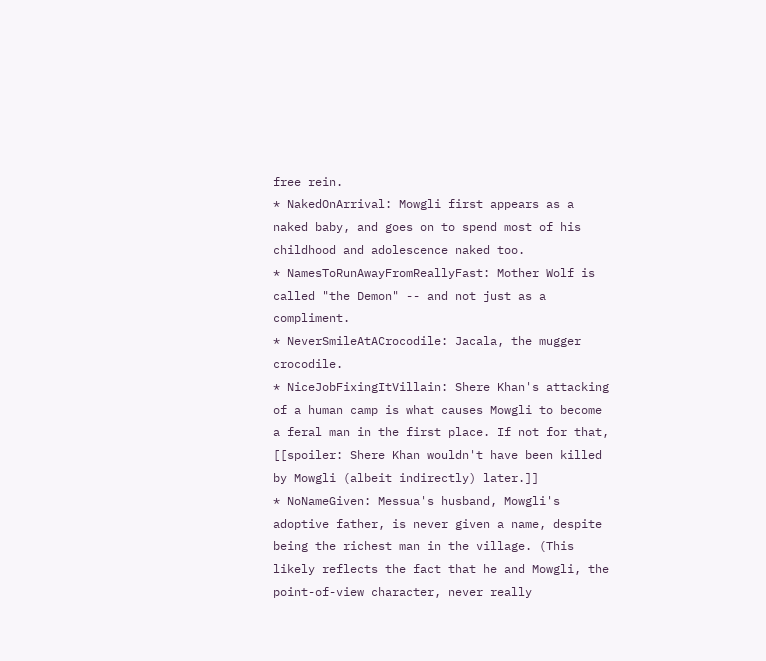free rein.
* NakedOnArrival: Mowgli first appears as a naked baby, and goes on to spend most of his childhood and adolescence naked too.
* NamesToRunAwayFromReallyFast: Mother Wolf is called "the Demon" -- and not just as a compliment.
* NeverSmileAtACrocodile: Jacala, the mugger crocodile.
* NiceJobFixingItVillain: Shere Khan's attacking of a human camp is what causes Mowgli to become a feral man in the first place. If not for that, [[spoiler: Shere Khan wouldn't have been killed by Mowgli (albeit indirectly) later.]]
* NoNameGiven: Messua's husband, Mowgli's adoptive father, is never given a name, despite being the richest man in the village. (This likely reflects the fact that he and Mowgli, the point-of-view character, never really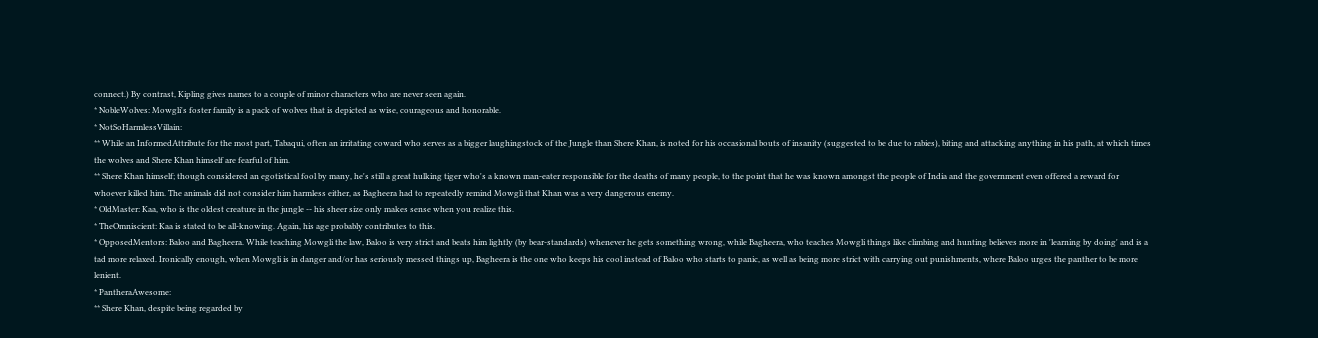connect.) By contrast, Kipling gives names to a couple of minor characters who are never seen again.
* NobleWolves: Mowgli's foster family is a pack of wolves that is depicted as wise, courageous and honorable.
* NotSoHarmlessVillain:
** While an InformedAttribute for the most part, Tabaqui, often an irritating coward who serves as a bigger laughingstock of the Jungle than Shere Khan, is noted for his occasional bouts of insanity (suggested to be due to rabies), biting and attacking anything in his path, at which times the wolves and Shere Khan himself are fearful of him.
** Shere Khan himself; though considered an egotistical fool by many, he's still a great hulking tiger who's a known man-eater responsible for the deaths of many people, to the point that he was known amongst the people of India and the government even offered a reward for whoever killed him. The animals did not consider him harmless either, as Bagheera had to repeatedly remind Mowgli that Khan was a very dangerous enemy.
* OldMaster: Kaa, who is the oldest creature in the jungle -- his sheer size only makes sense when you realize this.
* TheOmniscient: Kaa is stated to be all-knowing. Again, his age probably contributes to this.
* OpposedMentors: Baloo and Bagheera. While teaching Mowgli the law, Baloo is very strict and beats him lightly (by bear-standards) whenever he gets something wrong, while Bagheera, who teaches Mowgli things like climbing and hunting believes more in 'learning by doing' and is a tad more relaxed. Ironically enough, when Mowgli is in danger and/or has seriously messed things up, Bagheera is the one who keeps his cool instead of Baloo who starts to panic, as well as being more strict with carrying out punishments, where Baloo urges the panther to be more lenient.
* PantheraAwesome:
** Shere Khan, despite being regarded by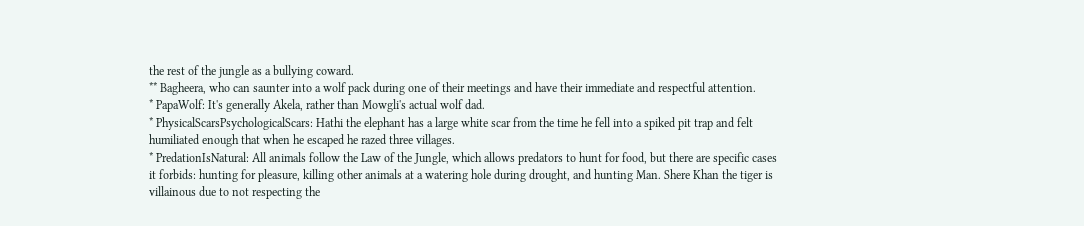the rest of the jungle as a bullying coward.
** Bagheera, who can saunter into a wolf pack during one of their meetings and have their immediate and respectful attention.
* PapaWolf: It's generally Akela, rather than Mowgli's actual wolf dad.
* PhysicalScarsPsychologicalScars: Hathi the elephant has a large white scar from the time he fell into a spiked pit trap and felt humiliated enough that when he escaped he razed three villages.
* PredationIsNatural: All animals follow the Law of the Jungle, which allows predators to hunt for food, but there are specific cases it forbids: hunting for pleasure, killing other animals at a watering hole during drought, and hunting Man. Shere Khan the tiger is villainous due to not respecting the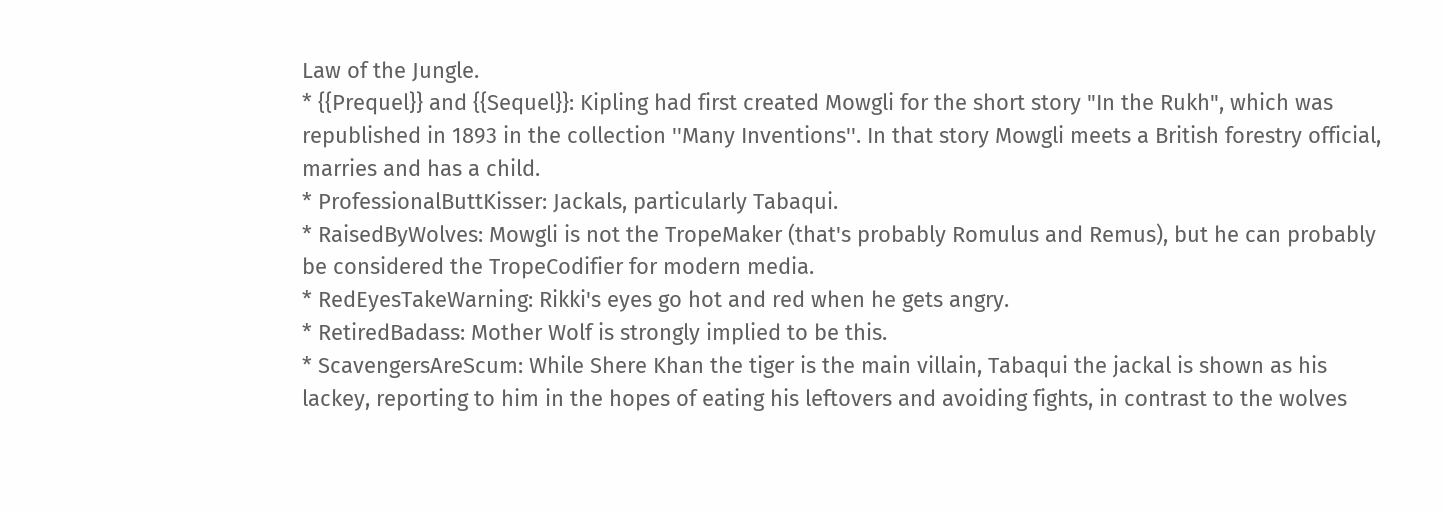Law of the Jungle.
* {{Prequel}} and {{Sequel}}: Kipling had first created Mowgli for the short story "In the Rukh", which was republished in 1893 in the collection ''Many Inventions''. In that story Mowgli meets a British forestry official, marries and has a child.
* ProfessionalButtKisser: Jackals, particularly Tabaqui.
* RaisedByWolves: Mowgli is not the TropeMaker (that's probably Romulus and Remus), but he can probably be considered the TropeCodifier for modern media.
* RedEyesTakeWarning: Rikki's eyes go hot and red when he gets angry.
* RetiredBadass: Mother Wolf is strongly implied to be this.
* ScavengersAreScum: While Shere Khan the tiger is the main villain, Tabaqui the jackal is shown as his lackey, reporting to him in the hopes of eating his leftovers and avoiding fights, in contrast to the wolves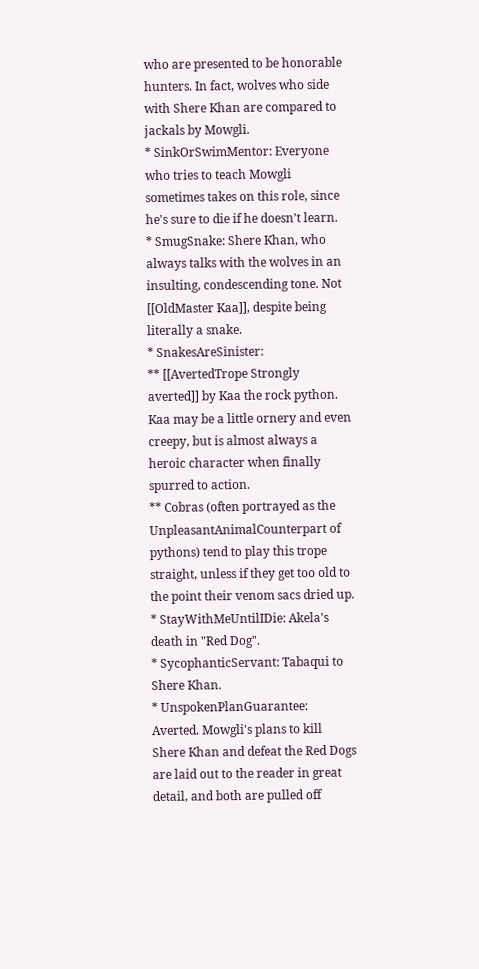who are presented to be honorable hunters. In fact, wolves who side with Shere Khan are compared to jackals by Mowgli.
* SinkOrSwimMentor: Everyone who tries to teach Mowgli sometimes takes on this role, since he's sure to die if he doesn't learn.
* SmugSnake: Shere Khan, who always talks with the wolves in an insulting, condescending tone. Not [[OldMaster Kaa]], despite being literally a snake.
* SnakesAreSinister:
** [[AvertedTrope Strongly averted]] by Kaa the rock python. Kaa may be a little ornery and even creepy, but is almost always a heroic character when finally spurred to action.
** Cobras (often portrayed as the UnpleasantAnimalCounterpart of pythons) tend to play this trope straight, unless if they get too old to the point their venom sacs dried up.
* StayWithMeUntilIDie: Akela's death in "Red Dog".
* SycophanticServant: Tabaqui to Shere Khan.
* UnspokenPlanGuarantee: Averted. Mowgli's plans to kill Shere Khan and defeat the Red Dogs are laid out to the reader in great detail, and both are pulled off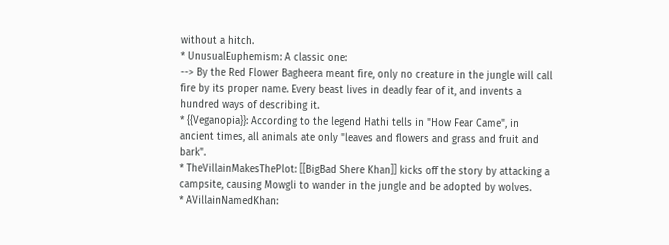without a hitch.
* UnusualEuphemism: A classic one:
--> By the Red Flower Bagheera meant fire, only no creature in the jungle will call fire by its proper name. Every beast lives in deadly fear of it, and invents a hundred ways of describing it.
* {{Veganopia}}: According to the legend Hathi tells in "How Fear Came", in ancient times, all animals ate only "leaves and flowers and grass and fruit and bark".
* TheVillainMakesThePlot: [[BigBad Shere Khan]] kicks off the story by attacking a campsite, causing Mowgli to wander in the jungle and be adopted by wolves.
* AVillainNamedKhan: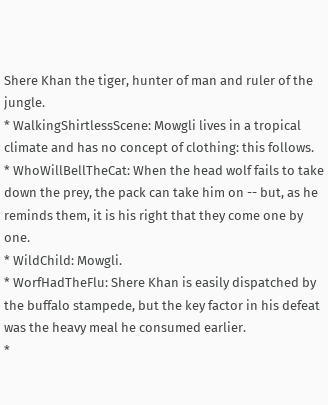Shere Khan the tiger, hunter of man and ruler of the jungle.
* WalkingShirtlessScene: Mowgli lives in a tropical climate and has no concept of clothing: this follows.
* WhoWillBellTheCat: When the head wolf fails to take down the prey, the pack can take him on -- but, as he reminds them, it is his right that they come one by one.
* WildChild: Mowgli.
* WorfHadTheFlu: Shere Khan is easily dispatched by the buffalo stampede, but the key factor in his defeat was the heavy meal he consumed earlier.
*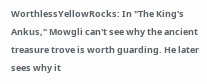WorthlessYellowRocks: In "The King's Ankus," Mowgli can't see why the ancient treasure trove is worth guarding. He later sees why it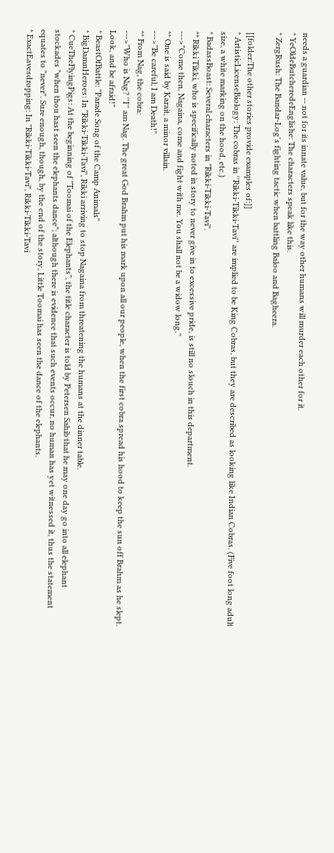needs a guardian -- not for its innate value, but for the way other humans will murder each other for it.
* YeOldeButcheredeEnglishe: The characters speak like this.
* ZergRush: The Bandar-Log's fighting tactic when battling Baloo and Bagheera.

[[folder:The other stories provide examples of:]]
* ArtisticLicenseBiology: The cobras in ''Rikki-Tikki-Tavi'' are implied to be King Cobras, but they are described as looking like Indian Cobras. (Five foot long adult size, a white marking on the hood, etc.)
* BadassBoast: Several characters in "Rikki-Tikki-Tavi".
** Rikki Tikki, who is specifically noted in story to never give in to excessive pride, is still no slouch in this department.
--->"Come then, Nagaina, come and fight with me. You shall not be a widow long."
** One is said by Karait, a minor villain.
--->"Be careful; I am Death!"
** From Nag, the cobra:
--->"Who is Nag? ''I'' am Nag. The great God Brahm put his mark upon all our people, when the first cobra spread his hood to keep the sun off Brahm as he slept. Look, and be afraid!"
* BeastOfBattle: "Parade Song of the Camp Animals"
* BigDamnHeroes: In "Rikki-Tikki-Tavi", Rikki arriving to stop Nagaina from threatening the humans at the dinner table.
* CueTheFlyingPigs: At the beginning of "Toomai of the Elephants", the title character is told by Petersen Sahib that he may one day go into all elephant stockades "when thou hast seen the elephants dance"; although there is evidence that such events occur, no human has yet witnessed it, thus the statement equates to "never". Sure enough, though, by the end of the story, Little Toomai has seen the dance of the elephants.
* ExactEavesdropping: In "Rikki-Tikki-Tavi", Rikki-Tikki-Tavi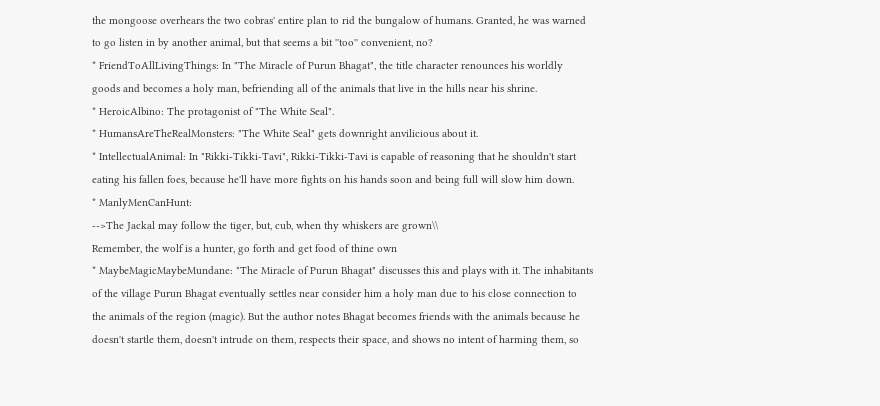the mongoose overhears the two cobras' entire plan to rid the bungalow of humans. Granted, he was warned to go listen in by another animal, but that seems a bit ''too'' convenient, no?
* FriendToAllLivingThings: In "The Miracle of Purun Bhagat", the title character renounces his worldly goods and becomes a holy man, befriending all of the animals that live in the hills near his shrine.
* HeroicAlbino: The protagonist of "The White Seal".
* HumansAreTheRealMonsters: "The White Seal" gets downright anvilicious about it.
* IntellectualAnimal: In "Rikki-Tikki-Tavi", Rikki-Tikki-Tavi is capable of reasoning that he shouldn't start eating his fallen foes, because he'll have more fights on his hands soon and being full will slow him down.
* ManlyMenCanHunt:
-->The Jackal may follow the tiger, but, cub, when thy whiskers are grown\\
Remember, the wolf is a hunter, go forth and get food of thine own
* MaybeMagicMaybeMundane: "The Miracle of Purun Bhagat" discusses this and plays with it. The inhabitants of the village Purun Bhagat eventually settles near consider him a holy man due to his close connection to the animals of the region (magic). But the author notes Bhagat becomes friends with the animals because he doesn't startle them, doesn't intrude on them, respects their space, and shows no intent of harming them, so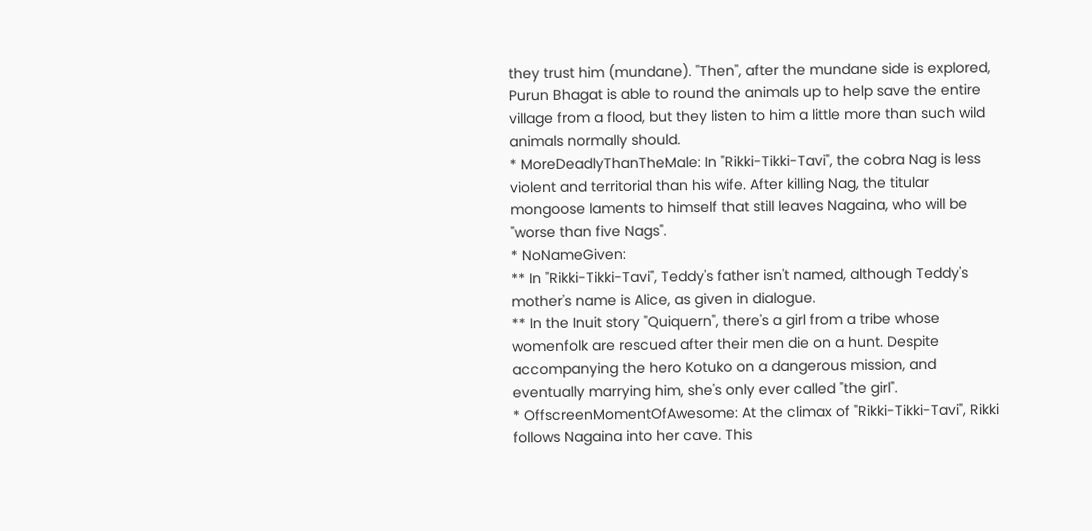they trust him (mundane). ''Then'', after the mundane side is explored, Purun Bhagat is able to round the animals up to help save the entire village from a flood, but they listen to him a little more than such wild animals normally should.
* MoreDeadlyThanTheMale: In "Rikki-Tikki-Tavi", the cobra Nag is less violent and territorial than his wife. After killing Nag, the titular mongoose laments to himself that still leaves Nagaina, who will be "worse than five Nags".
* NoNameGiven:
** In "Rikki-Tikki-Tavi", Teddy's father isn't named, although Teddy's mother's name is Alice, as given in dialogue.
** In the Inuit story "Quiquern", there's a girl from a tribe whose womenfolk are rescued after their men die on a hunt. Despite accompanying the hero Kotuko on a dangerous mission, and eventually marrying him, she's only ever called "the girl".
* OffscreenMomentOfAwesome: At the climax of "Rikki-Tikki-Tavi", Rikki follows Nagaina into her cave. This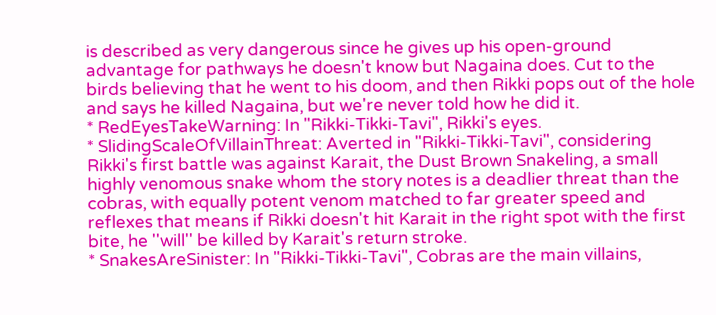is described as very dangerous since he gives up his open-ground advantage for pathways he doesn't know but Nagaina does. Cut to the birds believing that he went to his doom, and then Rikki pops out of the hole and says he killed Nagaina, but we're never told how he did it.
* RedEyesTakeWarning: In "Rikki-Tikki-Tavi", Rikki's eyes.
* SlidingScaleOfVillainThreat: Averted in "Rikki-Tikki-Tavi", considering Rikki's first battle was against Karait, the Dust Brown Snakeling, a small highly venomous snake whom the story notes is a deadlier threat than the cobras, with equally potent venom matched to far greater speed and reflexes that means if Rikki doesn't hit Karait in the right spot with the first bite, he ''will'' be killed by Karait's return stroke.
* SnakesAreSinister: In "Rikki-Tikki-Tavi", Cobras are the main villains,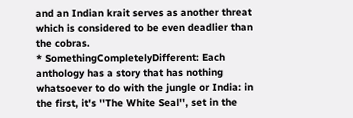and an Indian krait serves as another threat which is considered to be even deadlier than the cobras.
* SomethingCompletelyDifferent: Each anthology has a story that has nothing whatsoever to do with the jungle or India: in the first, it's ''The White Seal'', set in the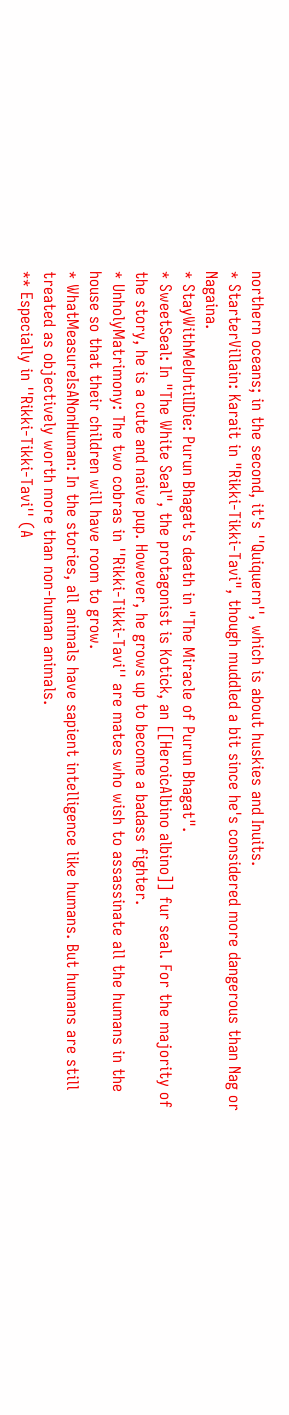northern oceans; in the second, it's ''Quiquern'', which is about huskies and Inuits.
* StarterVillain: Karait in "Rikki-Tikki-Tavi", though muddled a bit since he's considered more dangerous than Nag or Nagaina.
* StayWithMeUntilIDie: Purun Bhagat's death in "The Miracle of Purun Bhagat".
* SweetSeal: In "The White Seal", the protagonist is Kotick, an [[HeroicAlbino albino]] fur seal. For the majority of the story, he is a cute and naive pup. However, he grows up to become a badass fighter.
* UnholyMatrimony: The two cobras in ''Rikki-Tikki-Tavi'' are mates who wish to assassinate all the humans in the house so that their children will have room to grow.
* WhatMeasureIsANonHuman: In the stories, all animals have sapient intelligence like humans. But humans are still treated as objectively worth more than non-human animals.
** Especially in ''Rikki-Tikki-Tavi'' (A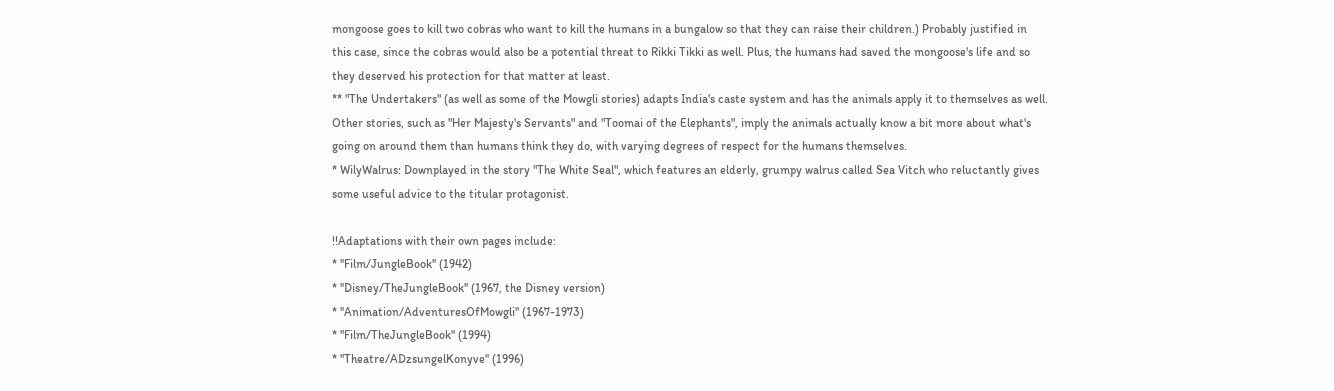mongoose goes to kill two cobras who want to kill the humans in a bungalow so that they can raise their children.) Probably justified in this case, since the cobras would also be a potential threat to Rikki Tikki as well. Plus, the humans had saved the mongoose's life and so they deserved his protection for that matter at least.
** "The Undertakers" (as well as some of the Mowgli stories) adapts India's caste system and has the animals apply it to themselves as well. Other stories, such as "Her Majesty's Servants" and "Toomai of the Elephants", imply the animals actually know a bit more about what's going on around them than humans think they do, with varying degrees of respect for the humans themselves.
* WilyWalrus: Downplayed in the story "The White Seal", which features an elderly, grumpy walrus called Sea Vitch who reluctantly gives some useful advice to the titular protagonist.

!!Adaptations with their own pages include:
* ''Film/JungleBook'' (1942)
* ''Disney/TheJungleBook'' (1967, the Disney version)
* ''Animation/AdventuresOfMowgli'' (1967-1973)
* ''Film/TheJungleBook'' (1994)
* ''Theatre/ADzsungelKonyve'' (1996)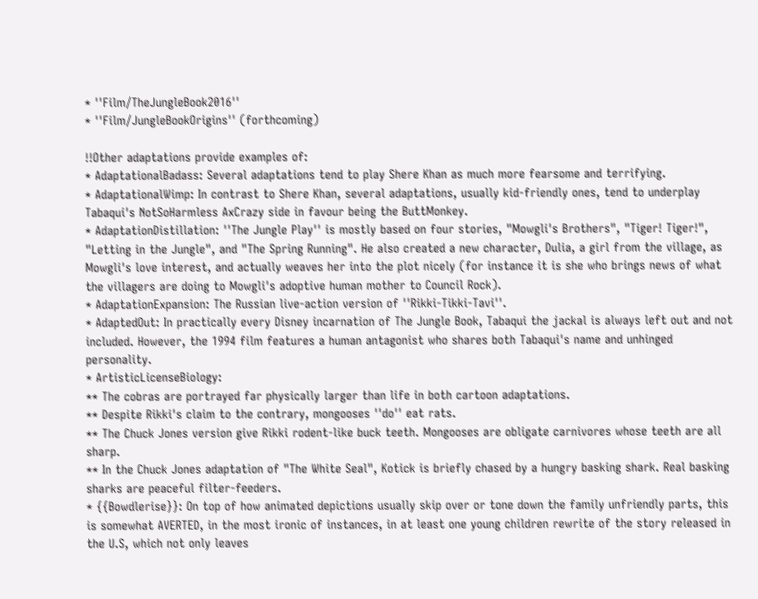* ''Film/TheJungleBook2016''
* ''Film/JungleBookOrigins'' (forthcoming)

!!Other adaptations provide examples of:
* AdaptationalBadass: Several adaptations tend to play Shere Khan as much more fearsome and terrifying.
* AdaptationalWimp: In contrast to Shere Khan, several adaptations, usually kid-friendly ones, tend to underplay Tabaqui's NotSoHarmless AxCrazy side in favour being the ButtMonkey.
* AdaptationDistillation: ''The Jungle Play'' is mostly based on four stories, "Mowgli's Brothers", "Tiger! Tiger!", "Letting in the Jungle", and "The Spring Running". He also created a new character, Dulia, a girl from the village, as Mowgli's love interest, and actually weaves her into the plot nicely (for instance it is she who brings news of what the villagers are doing to Mowgli's adoptive human mother to Council Rock).
* AdaptationExpansion: The Russian live-action version of ''Rikki-Tikki-Tavi''.
* AdaptedOut: In practically every Disney incarnation of The Jungle Book, Tabaqui the jackal is always left out and not included. However, the 1994 film features a human antagonist who shares both Tabaqui's name and unhinged personality.
* ArtisticLicenseBiology:
** The cobras are portrayed far physically larger than life in both cartoon adaptations.
** Despite Rikki's claim to the contrary, mongooses ''do'' eat rats.
** The Chuck Jones version give Rikki rodent-like buck teeth. Mongooses are obligate carnivores whose teeth are all sharp.
** In the Chuck Jones adaptation of "The White Seal", Kotick is briefly chased by a hungry basking shark. Real basking sharks are peaceful filter-feeders.
* {{Bowdlerise}}: On top of how animated depictions usually skip over or tone down the family unfriendly parts, this is somewhat AVERTED, in the most ironic of instances, in at least one young children rewrite of the story released in the U.S, which not only leaves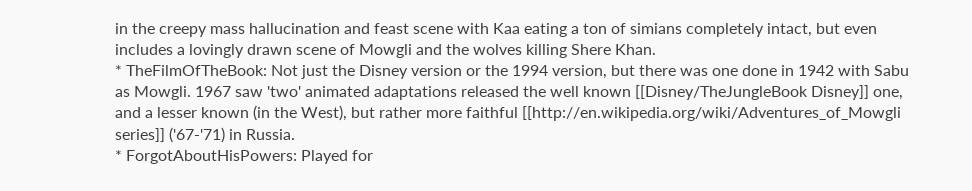in the creepy mass hallucination and feast scene with Kaa eating a ton of simians completely intact, but even includes a lovingly drawn scene of Mowgli and the wolves killing Shere Khan.
* TheFilmOfTheBook: Not just the Disney version or the 1994 version, but there was one done in 1942 with Sabu as Mowgli. 1967 saw 'two' animated adaptations released the well known [[Disney/TheJungleBook Disney]] one, and a lesser known (in the West), but rather more faithful [[http://en.wikipedia.org/wiki/Adventures_of_Mowgli series]] ('67-'71) in Russia.
* ForgotAboutHisPowers: Played for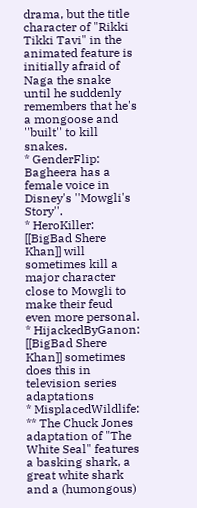drama, but the title character of "Rikki Tikki Tavi" in the animated feature is initially afraid of Naga the snake until he suddenly remembers that he's a mongoose and ''built'' to kill snakes.
* GenderFlip: Bagheera has a female voice in Disney's ''Mowgli's Story''.
* HeroKiller: [[BigBad Shere Khan]] will sometimes kill a major character close to Mowgli to make their feud even more personal.
* HijackedByGanon: [[BigBad Shere Khan]] sometimes does this in television series adaptations
* MisplacedWildlife:
** The Chuck Jones adaptation of "The White Seal" features a basking shark, a great white shark and a (humongous)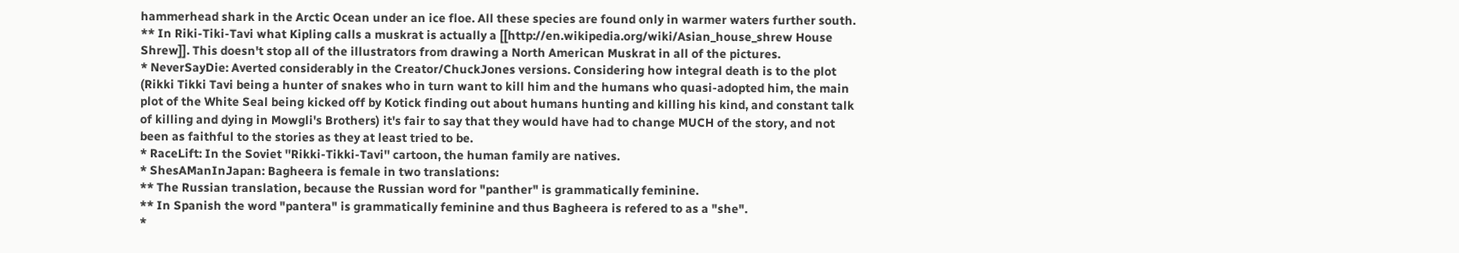hammerhead shark in the Arctic Ocean under an ice floe. All these species are found only in warmer waters further south.
** In Riki-Tiki-Tavi what Kipling calls a muskrat is actually a [[http://en.wikipedia.org/wiki/Asian_house_shrew House Shrew]]. This doesn't stop all of the illustrators from drawing a North American Muskrat in all of the pictures.
* NeverSayDie: Averted considerably in the Creator/ChuckJones versions. Considering how integral death is to the plot (Rikki Tikki Tavi being a hunter of snakes who in turn want to kill him and the humans who quasi-adopted him, the main plot of the White Seal being kicked off by Kotick finding out about humans hunting and killing his kind, and constant talk of killing and dying in Mowgli's Brothers) it's fair to say that they would have had to change MUCH of the story, and not been as faithful to the stories as they at least tried to be.
* RaceLift: In the Soviet ''Rikki-Tikki-Tavi'' cartoon, the human family are natives.
* ShesAManInJapan: Bagheera is female in two translations:
** The Russian translation, because the Russian word for "panther" is grammatically feminine.
** In Spanish the word "pantera" is grammatically feminine and thus Bagheera is refered to as a "she".
*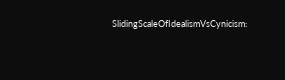SlidingScaleOfIdealismVsCynicism: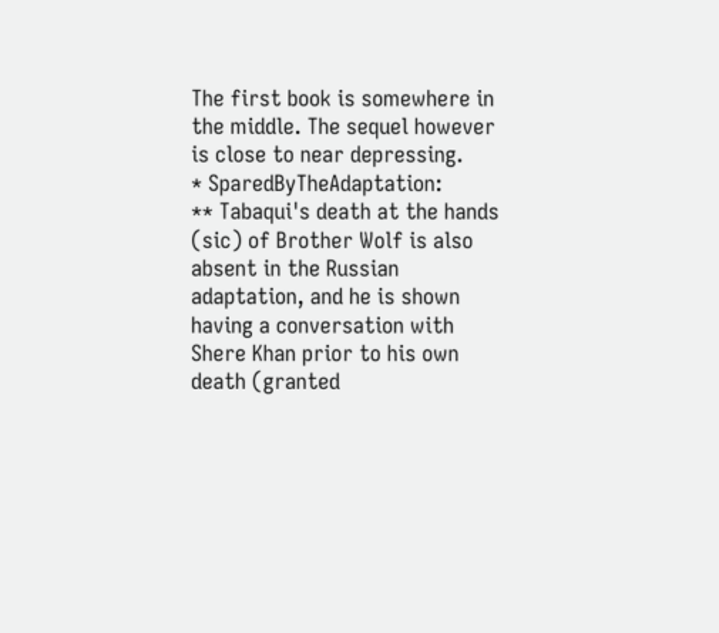The first book is somewhere in the middle. The sequel however is close to near depressing.
* SparedByTheAdaptation:
** Tabaqui's death at the hands (sic) of Brother Wolf is also absent in the Russian adaptation, and he is shown having a conversation with Shere Khan prior to his own death (granted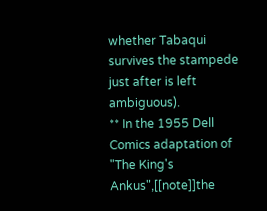whether Tabaqui survives the stampede just after is left ambiguous).
** In the 1955 Dell Comics adaptation of "The King's Ankus",[[note]]the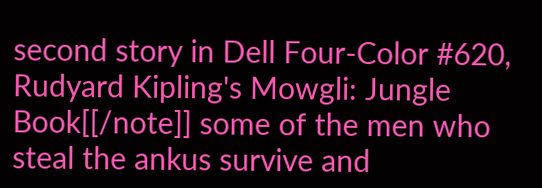second story in Dell Four-Color #620, Rudyard Kipling's Mowgli: Jungle Book[[/note]] some of the men who steal the ankus survive and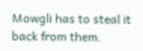Mowgli has to steal it back from them.